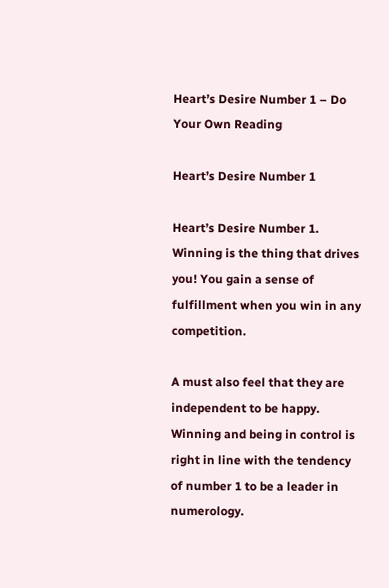Heart’s Desire Number 1 – Do Your Own Reading

Heart’s Desire Number 1

Heart’s Desire Number 1. Winning is the thing that drives you! You gain a sense of fulfillment when you win in any competition.

A must also feel that they are independent to be happy. Winning and being in control is right in line with the tendency of number 1 to be a leader in numerology.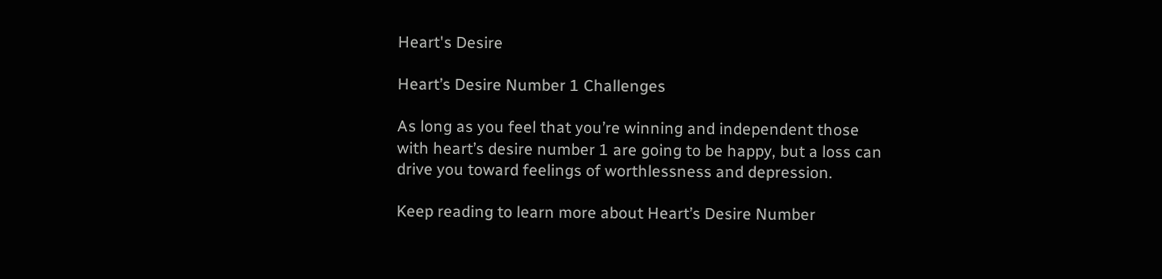Heart's Desire

Heart’s Desire Number 1 Challenges

As long as you feel that you’re winning and independent those with heart’s desire number 1 are going to be happy, but a loss can drive you toward feelings of worthlessness and depression.

Keep reading to learn more about Heart’s Desire Number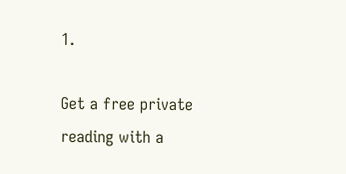1.

Get a free private reading with a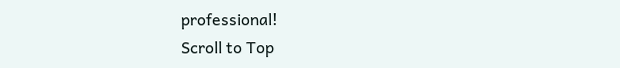professional!
Scroll to Top